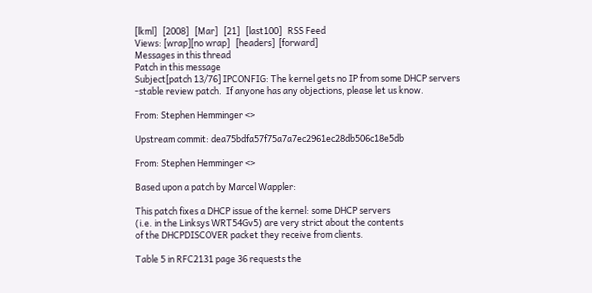[lkml]   [2008]   [Mar]   [21]   [last100]   RSS Feed
Views: [wrap][no wrap]   [headers]  [forward]
Messages in this thread
Patch in this message
Subject[patch 13/76] IPCONFIG: The kernel gets no IP from some DHCP servers
-stable review patch.  If anyone has any objections, please let us know.

From: Stephen Hemminger <>

Upstream commit: dea75bdfa57f75a7a7ec2961ec28db506c18e5db

From: Stephen Hemminger <>

Based upon a patch by Marcel Wappler:

This patch fixes a DHCP issue of the kernel: some DHCP servers
(i.e. in the Linksys WRT54Gv5) are very strict about the contents
of the DHCPDISCOVER packet they receive from clients.

Table 5 in RFC2131 page 36 requests the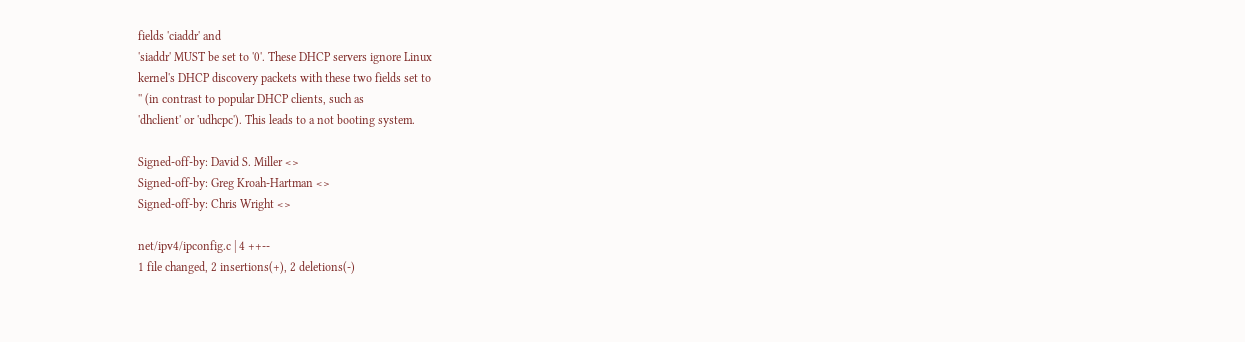fields 'ciaddr' and
'siaddr' MUST be set to '0'. These DHCP servers ignore Linux
kernel's DHCP discovery packets with these two fields set to
'' (in contrast to popular DHCP clients, such as
'dhclient' or 'udhcpc'). This leads to a not booting system.

Signed-off-by: David S. Miller <>
Signed-off-by: Greg Kroah-Hartman <>
Signed-off-by: Chris Wright <>

net/ipv4/ipconfig.c | 4 ++--
1 file changed, 2 insertions(+), 2 deletions(-)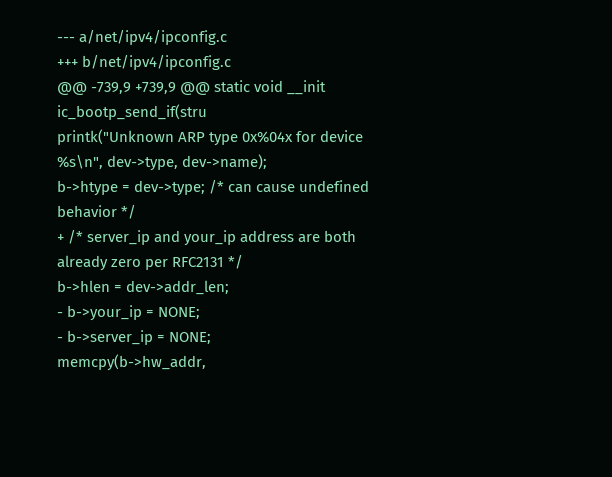--- a/net/ipv4/ipconfig.c
+++ b/net/ipv4/ipconfig.c
@@ -739,9 +739,9 @@ static void __init ic_bootp_send_if(stru
printk("Unknown ARP type 0x%04x for device %s\n", dev->type, dev->name);
b->htype = dev->type; /* can cause undefined behavior */
+ /* server_ip and your_ip address are both already zero per RFC2131 */
b->hlen = dev->addr_len;
- b->your_ip = NONE;
- b->server_ip = NONE;
memcpy(b->hw_addr,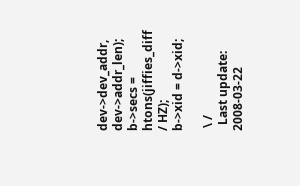dev->dev_addr, dev->addr_len);
b->secs = htons(jiffies_diff / HZ);
b->xid = d->xid;

 \ /
  Last update: 2008-03-22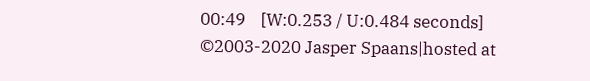00:49    [W:0.253 / U:0.484 seconds]
©2003-2020 Jasper Spaans|hosted at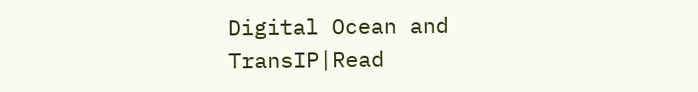Digital Ocean and TransIP|Read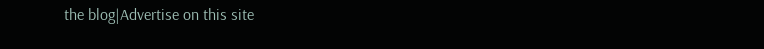the blog|Advertise on this site